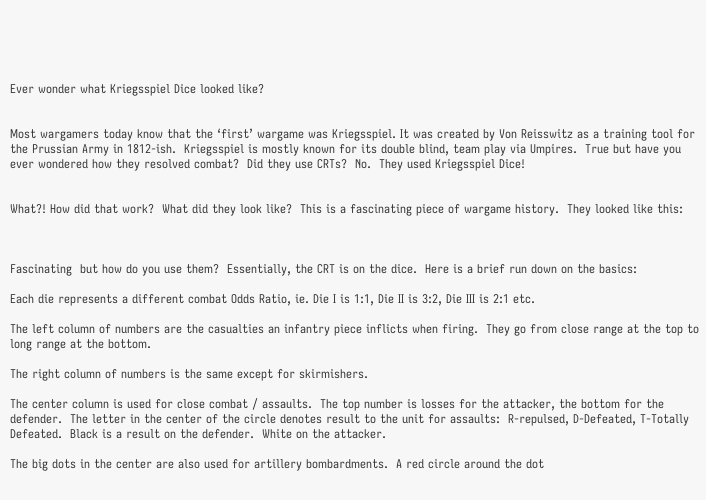Ever wonder what Kriegsspiel Dice looked like?


Most wargamers today know that the ‘first’ wargame was Kriegsspiel. It was created by Von Reisswitz as a training tool for the Prussian Army in 1812-ish.  Kriegsspiel is mostly known for its double blind, team play via Umpires.  True but have you ever wondered how they resolved combat?  Did they use CRTs?  No.  They used Kriegsspiel Dice!


What?! How did that work?  What did they look like?  This is a fascinating piece of wargame history.  They looked like this:



Fascinating  but how do you use them?  Essentially, the CRT is on the dice.  Here is a brief run down on the basics:

Each die represents a different combat Odds Ratio, ie. Die I is 1:1, Die II is 3:2, Die III is 2:1 etc.

The left column of numbers are the casualties an infantry piece inflicts when firing.  They go from close range at the top to long range at the bottom.

The right column of numbers is the same except for skirmishers.

The center column is used for close combat / assaults.  The top number is losses for the attacker, the bottom for the defender.  The letter in the center of the circle denotes result to the unit for assaults:  R-repulsed, D-Defeated, T-Totally Defeated.  Black is a result on the defender.  White on the attacker.

The big dots in the center are also used for artillery bombardments.  A red circle around the dot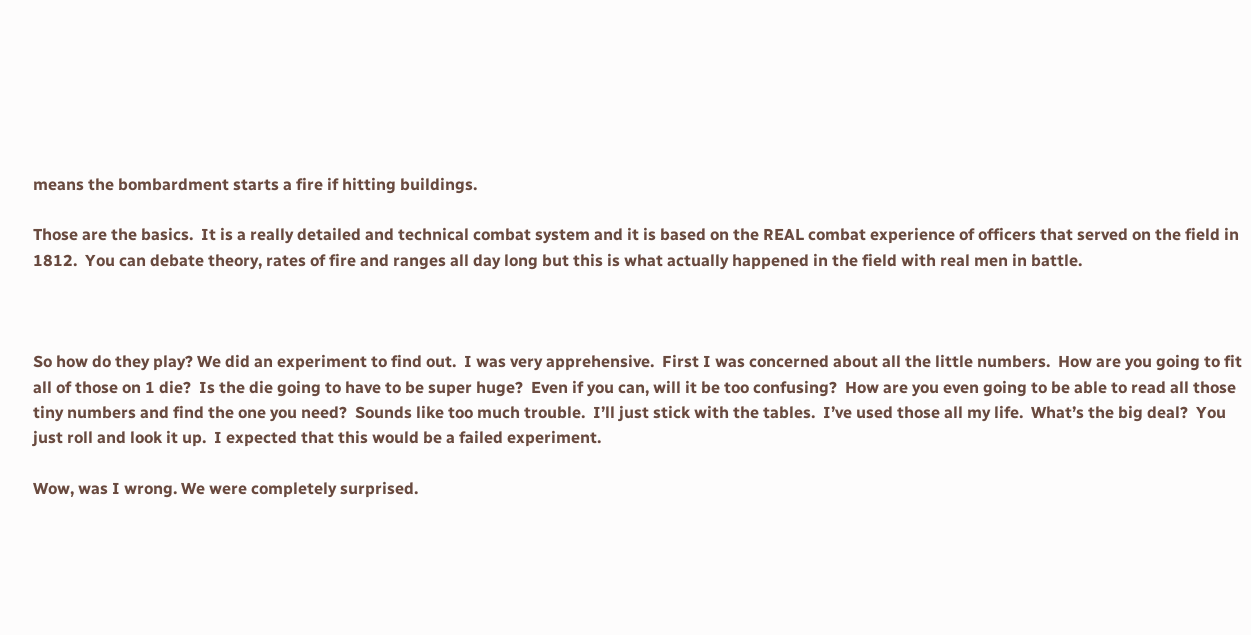means the bombardment starts a fire if hitting buildings.

Those are the basics.  It is a really detailed and technical combat system and it is based on the REAL combat experience of officers that served on the field in 1812.  You can debate theory, rates of fire and ranges all day long but this is what actually happened in the field with real men in battle.



So how do they play? We did an experiment to find out.  I was very apprehensive.  First I was concerned about all the little numbers.  How are you going to fit all of those on 1 die?  Is the die going to have to be super huge?  Even if you can, will it be too confusing?  How are you even going to be able to read all those tiny numbers and find the one you need?  Sounds like too much trouble.  I’ll just stick with the tables.  I’ve used those all my life.  What’s the big deal?  You just roll and look it up.  I expected that this would be a failed experiment.

Wow, was I wrong. We were completely surprised.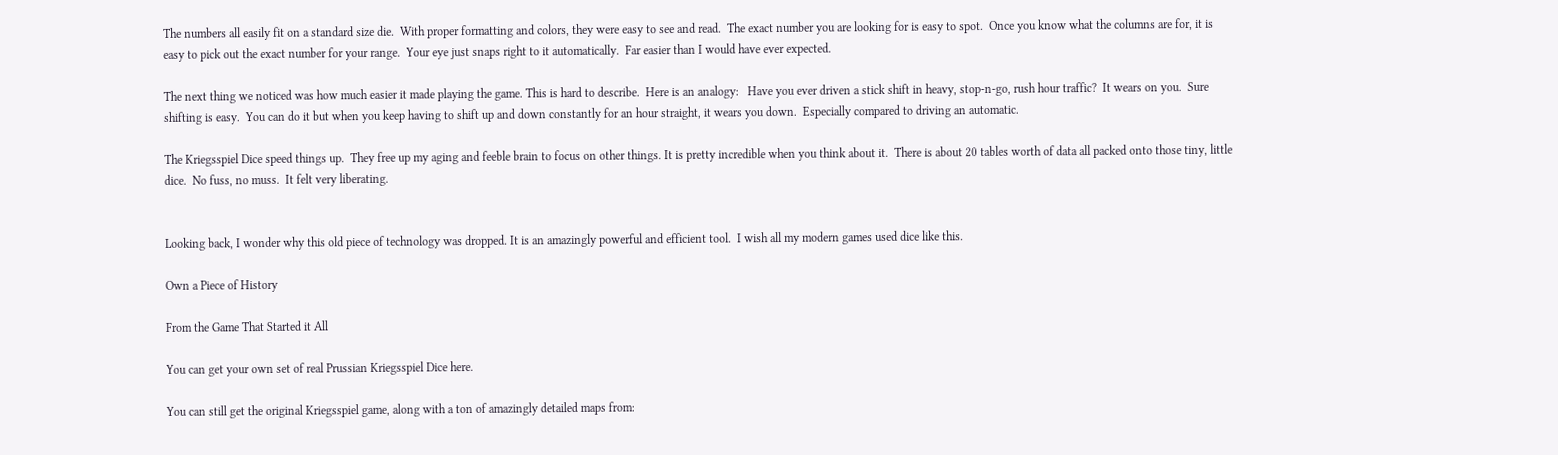The numbers all easily fit on a standard size die.  With proper formatting and colors, they were easy to see and read.  The exact number you are looking for is easy to spot.  Once you know what the columns are for, it is easy to pick out the exact number for your range.  Your eye just snaps right to it automatically.  Far easier than I would have ever expected.

The next thing we noticed was how much easier it made playing the game. This is hard to describe.  Here is an analogy:   Have you ever driven a stick shift in heavy, stop-n-go, rush hour traffic?  It wears on you.  Sure shifting is easy.  You can do it but when you keep having to shift up and down constantly for an hour straight, it wears you down.  Especially compared to driving an automatic.

The Kriegsspiel Dice speed things up.  They free up my aging and feeble brain to focus on other things. It is pretty incredible when you think about it.  There is about 20 tables worth of data all packed onto those tiny, little dice.  No fuss, no muss.  It felt very liberating.


Looking back, I wonder why this old piece of technology was dropped. It is an amazingly powerful and efficient tool.  I wish all my modern games used dice like this.

Own a Piece of History

From the Game That Started it All

You can get your own set of real Prussian Kriegsspiel Dice here.

You can still get the original Kriegsspiel game, along with a ton of amazingly detailed maps from: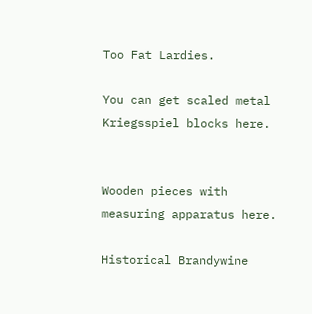Too Fat Lardies.

You can get scaled metal Kriegsspiel blocks here.


Wooden pieces with measuring apparatus here.

Historical Brandywine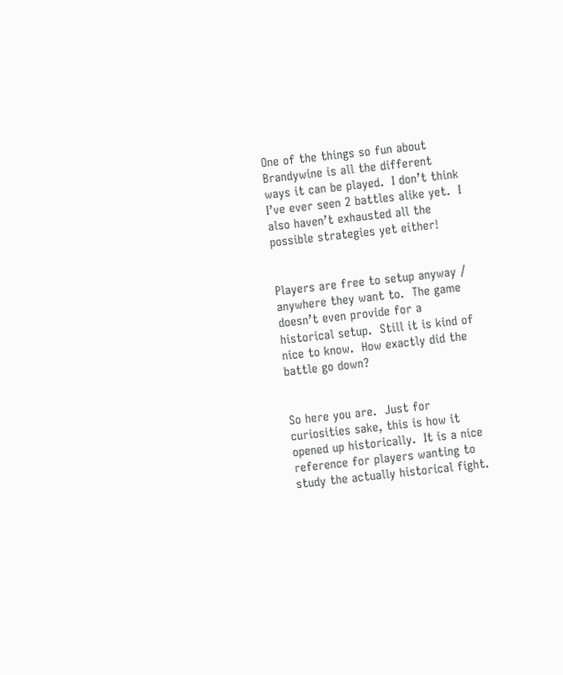One of the things so fun about Brandywine is all the different ways it can be played.  I don’t think I’ve ever seen 2 battles alike yet.  I also haven’t exhausted all the possible strategies yet either!


Players are free to setup anyway / anywhere they want to.  The game doesn’t even provide for a historical setup.  Still it is kind of nice to know.  How exactly did the battle go down?


So here you are.  Just for curiosities sake, this is how it opened up historically.  It is a nice reference for players wanting to study the actually historical fight.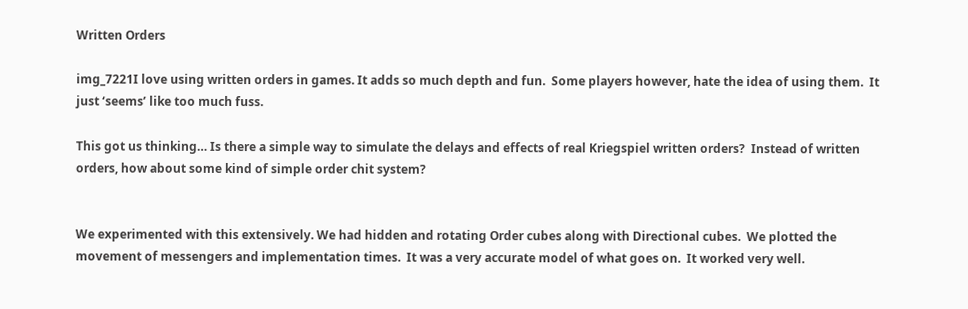Written Orders

img_7221I love using written orders in games. It adds so much depth and fun.  Some players however, hate the idea of using them.  It just ‘seems’ like too much fuss.

This got us thinking… Is there a simple way to simulate the delays and effects of real Kriegspiel written orders?  Instead of written orders, how about some kind of simple order chit system?


We experimented with this extensively. We had hidden and rotating Order cubes along with Directional cubes.  We plotted the movement of messengers and implementation times.  It was a very accurate model of what goes on.  It worked very well.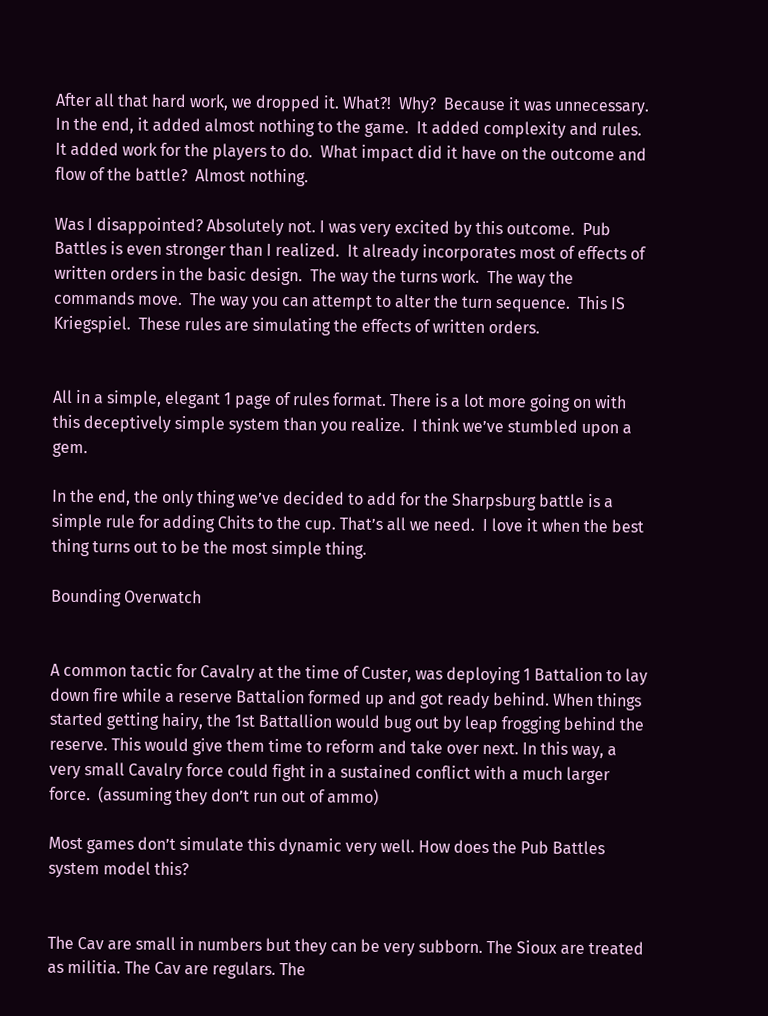After all that hard work, we dropped it. What?!  Why?  Because it was unnecessary.  In the end, it added almost nothing to the game.  It added complexity and rules.  It added work for the players to do.  What impact did it have on the outcome and flow of the battle?  Almost nothing.

Was I disappointed? Absolutely not. I was very excited by this outcome.  Pub Battles is even stronger than I realized.  It already incorporates most of effects of written orders in the basic design.  The way the turns work.  The way the commands move.  The way you can attempt to alter the turn sequence.  This IS Kriegspiel.  These rules are simulating the effects of written orders.


All in a simple, elegant 1 page of rules format. There is a lot more going on with this deceptively simple system than you realize.  I think we’ve stumbled upon a gem.

In the end, the only thing we’ve decided to add for the Sharpsburg battle is a simple rule for adding Chits to the cup. That’s all we need.  I love it when the best thing turns out to be the most simple thing.

Bounding Overwatch


A common tactic for Cavalry at the time of Custer, was deploying 1 Battalion to lay down fire while a reserve Battalion formed up and got ready behind. When things started getting hairy, the 1st Battallion would bug out by leap frogging behind the reserve. This would give them time to reform and take over next. In this way, a very small Cavalry force could fight in a sustained conflict with a much larger force.  (assuming they don’t run out of ammo)

Most games don’t simulate this dynamic very well. How does the Pub Battles system model this?


The Cav are small in numbers but they can be very subborn. The Sioux are treated as militia. The Cav are regulars. The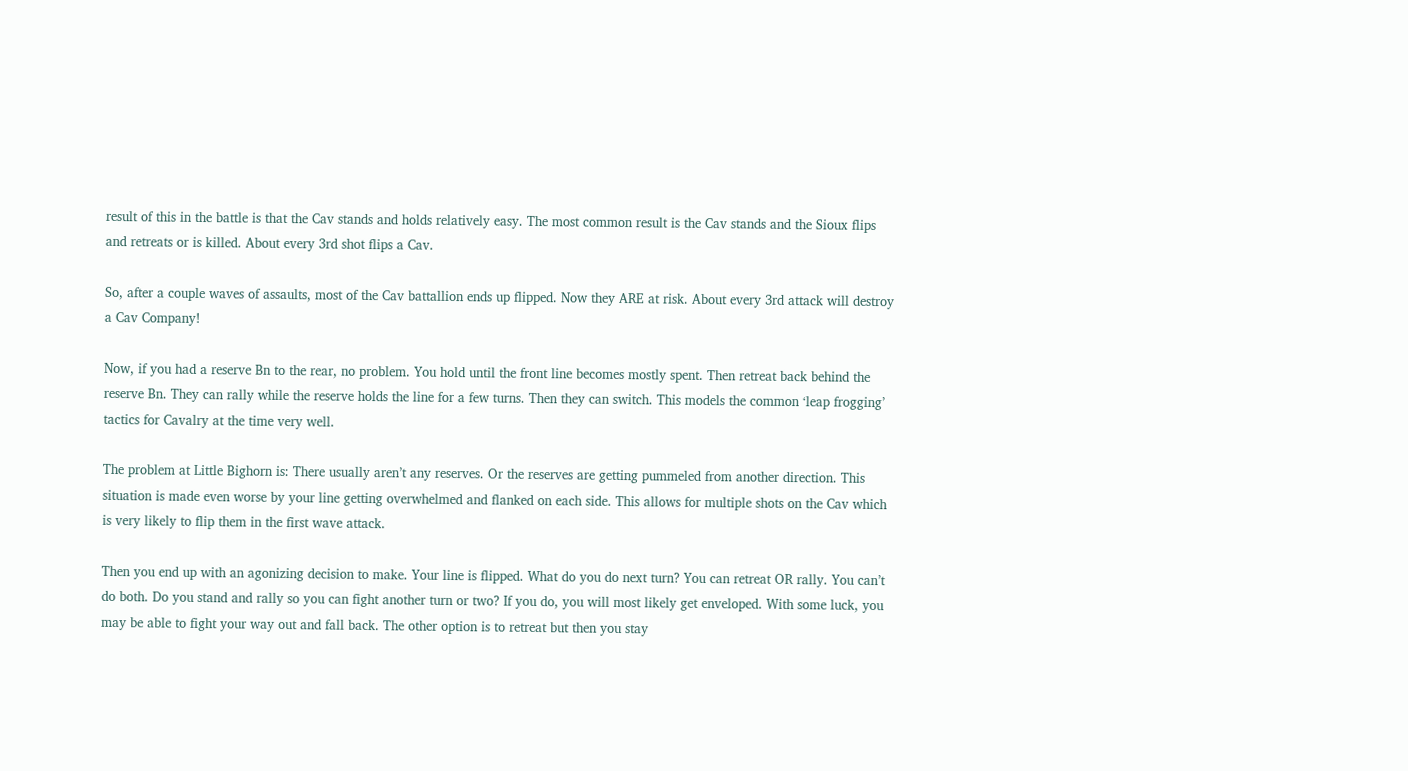result of this in the battle is that the Cav stands and holds relatively easy. The most common result is the Cav stands and the Sioux flips and retreats or is killed. About every 3rd shot flips a Cav.

So, after a couple waves of assaults, most of the Cav battallion ends up flipped. Now they ARE at risk. About every 3rd attack will destroy a Cav Company!

Now, if you had a reserve Bn to the rear, no problem. You hold until the front line becomes mostly spent. Then retreat back behind the reserve Bn. They can rally while the reserve holds the line for a few turns. Then they can switch. This models the common ‘leap frogging’ tactics for Cavalry at the time very well.

The problem at Little Bighorn is: There usually aren’t any reserves. Or the reserves are getting pummeled from another direction. This situation is made even worse by your line getting overwhelmed and flanked on each side. This allows for multiple shots on the Cav which is very likely to flip them in the first wave attack.

Then you end up with an agonizing decision to make. Your line is flipped. What do you do next turn? You can retreat OR rally. You can’t do both. Do you stand and rally so you can fight another turn or two? If you do, you will most likely get enveloped. With some luck, you may be able to fight your way out and fall back. The other option is to retreat but then you stay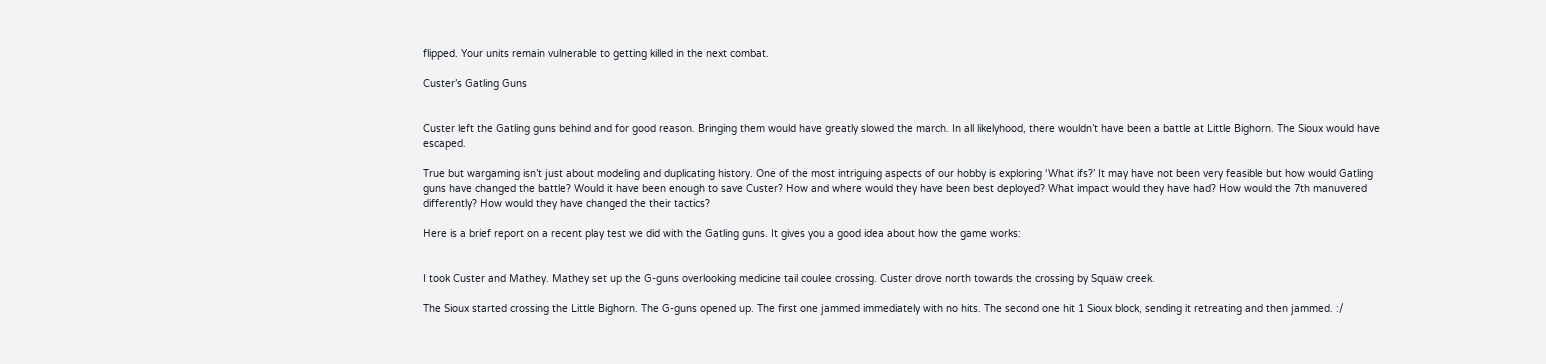flipped. Your units remain vulnerable to getting killed in the next combat.

Custer’s Gatling Guns


Custer left the Gatling guns behind and for good reason. Bringing them would have greatly slowed the march. In all likelyhood, there wouldn’t have been a battle at Little Bighorn. The Sioux would have escaped.

True but wargaming isn’t just about modeling and duplicating history. One of the most intriguing aspects of our hobby is exploring ‘What ifs?’ It may have not been very feasible but how would Gatling guns have changed the battle? Would it have been enough to save Custer? How and where would they have been best deployed? What impact would they have had? How would the 7th manuvered differently? How would they have changed the their tactics?

Here is a brief report on a recent play test we did with the Gatling guns. It gives you a good idea about how the game works:


I took Custer and Mathey. Mathey set up the G-guns overlooking medicine tail coulee crossing. Custer drove north towards the crossing by Squaw creek.

The Sioux started crossing the Little Bighorn. The G-guns opened up. The first one jammed immediately with no hits. The second one hit 1 Sioux block, sending it retreating and then jammed. :/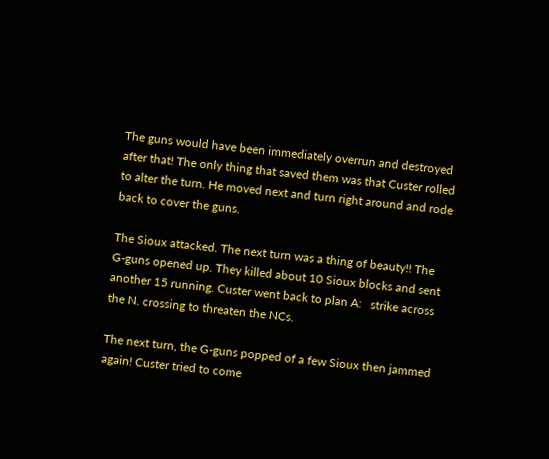The guns would have been immediately overrun and destroyed after that! The only thing that saved them was that Custer rolled to alter the turn. He moved next and turn right around and rode back to cover the guns.

The Sioux attacked. The next turn was a thing of beauty!! The G-guns opened up. They killed about 10 Sioux blocks and sent another 15 running. Custer went back to plan A:   strike across the N. crossing to threaten the NCs.

The next turn, the G-guns popped of a few Sioux then jammed again! Custer tried to come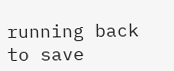running back to save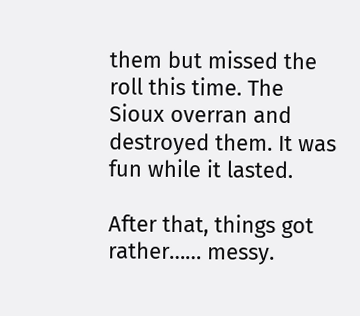them but missed the roll this time. The Sioux overran and destroyed them. It was fun while it lasted.

After that, things got rather…… messy.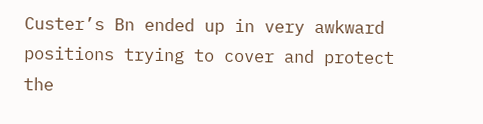Custer’s Bn ended up in very awkward positions trying to cover and protect the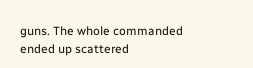guns. The whole commanded ended up scattered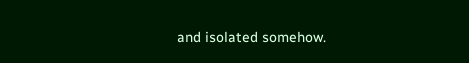and isolated somehow.